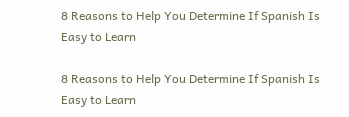8 Reasons to Help You Determine If Spanish Is Easy to Learn

8 Reasons to Help You Determine If Spanish Is Easy to Learn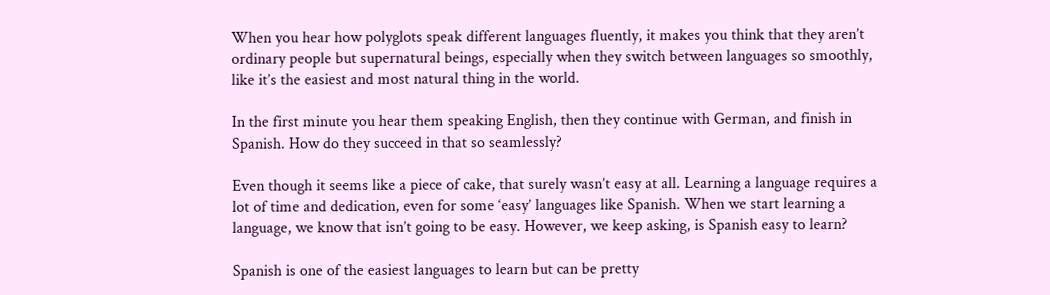When you hear how polyglots speak different languages fluently, it makes you think that they aren’t ordinary people but supernatural beings, especially when they switch between languages so smoothly, like it’s the easiest and most natural thing in the world.

In the first minute you hear them speaking English, then they continue with German, and finish in Spanish. How do they succeed in that so seamlessly?

Even though it seems like a piece of cake, that surely wasn’t easy at all. Learning a language requires a lot of time and dedication, even for some ‘easy’ languages like Spanish. When we start learning a language, we know that isn’t going to be easy. However, we keep asking, is Spanish easy to learn?

Spanish is one of the easiest languages to learn but can be pretty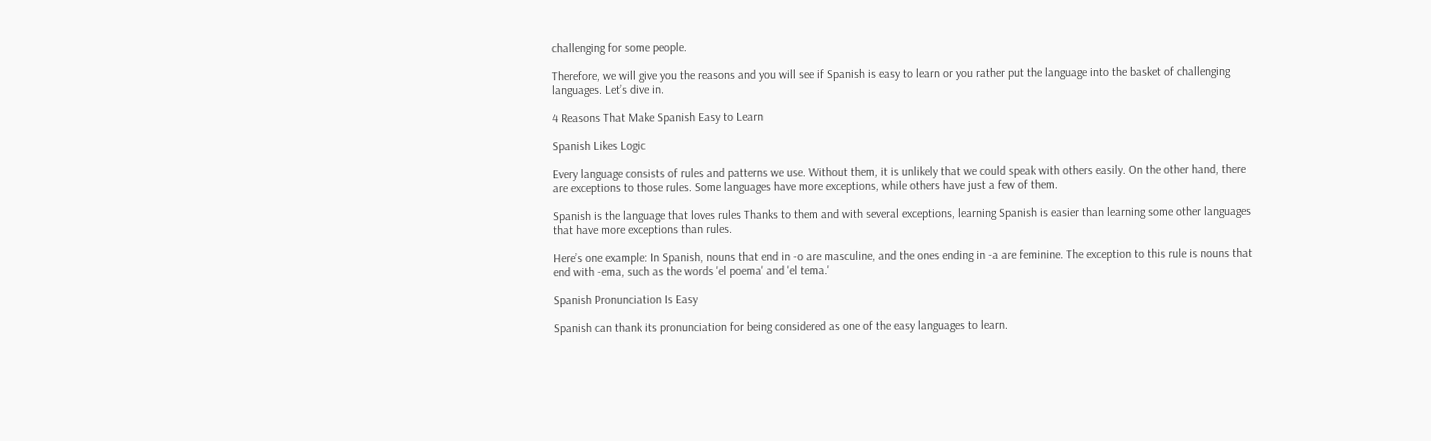challenging for some people.

Therefore, we will give you the reasons and you will see if Spanish is easy to learn or you rather put the language into the basket of challenging languages. Let’s dive in.

4 Reasons That Make Spanish Easy to Learn

Spanish Likes Logic

Every language consists of rules and patterns we use. Without them, it is unlikely that we could speak with others easily. On the other hand, there are exceptions to those rules. Some languages have more exceptions, while others have just a few of them.

Spanish is the language that loves rules Thanks to them and with several exceptions, learning Spanish is easier than learning some other languages that have more exceptions than rules.

Here’s one example: In Spanish, nouns that end in -o are masculine, and the ones ending in -a are feminine. The exception to this rule is nouns that end with -ema, such as the words 'el poema' and 'el tema.'

Spanish Pronunciation Is Easy

Spanish can thank its pronunciation for being considered as one of the easy languages to learn.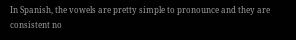In Spanish, the vowels are pretty simple to pronounce and they are consistent no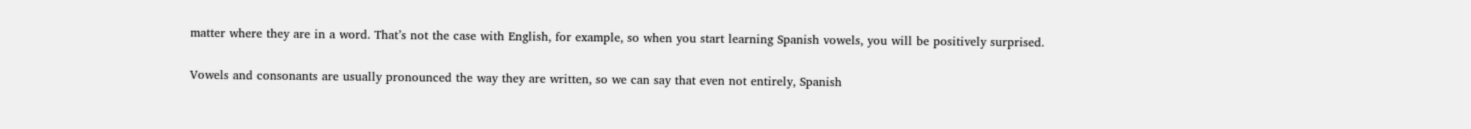matter where they are in a word. That’s not the case with English, for example, so when you start learning Spanish vowels, you will be positively surprised.

Vowels and consonants are usually pronounced the way they are written, so we can say that even not entirely, Spanish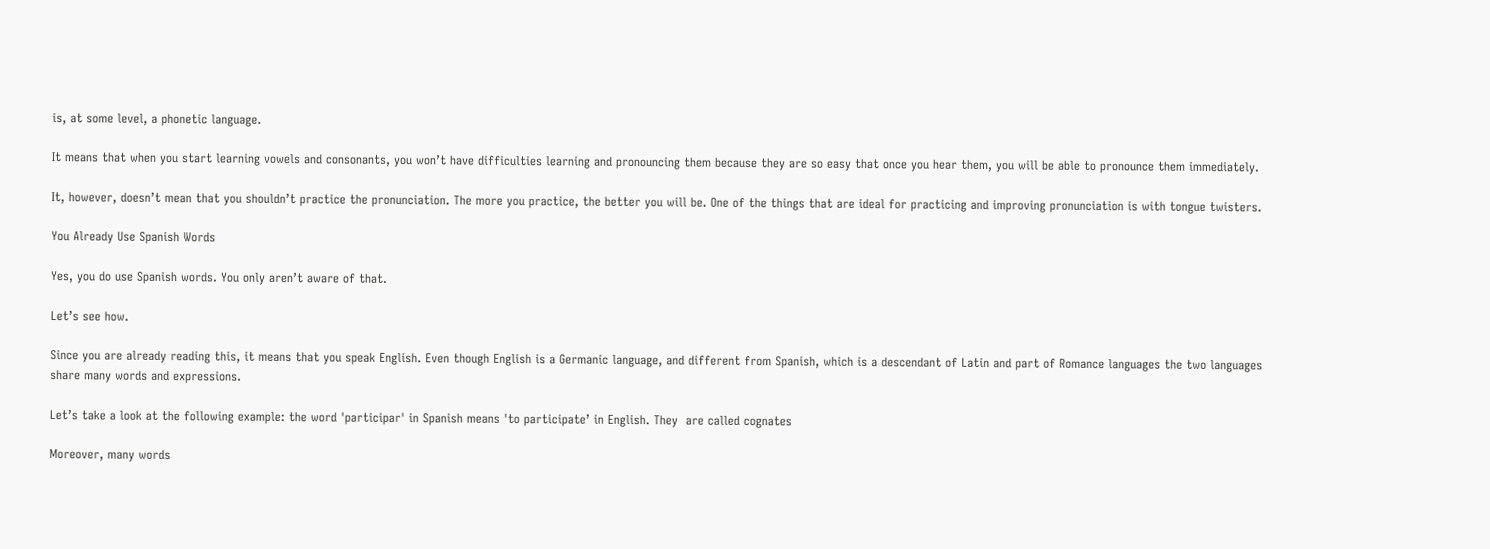is, at some level, a phonetic language.

It means that when you start learning vowels and consonants, you won’t have difficulties learning and pronouncing them because they are so easy that once you hear them, you will be able to pronounce them immediately.

It, however, doesn’t mean that you shouldn’t practice the pronunciation. The more you practice, the better you will be. One of the things that are ideal for practicing and improving pronunciation is with tongue twisters.

You Already Use Spanish Words

Yes, you do use Spanish words. You only aren’t aware of that.

Let’s see how.

Since you are already reading this, it means that you speak English. Even though English is a Germanic language, and different from Spanish, which is a descendant of Latin and part of Romance languages the two languages share many words and expressions.

Let’s take a look at the following example: the word 'participar' in Spanish means 'to participate’ in English. They  are called cognates

Moreover, many words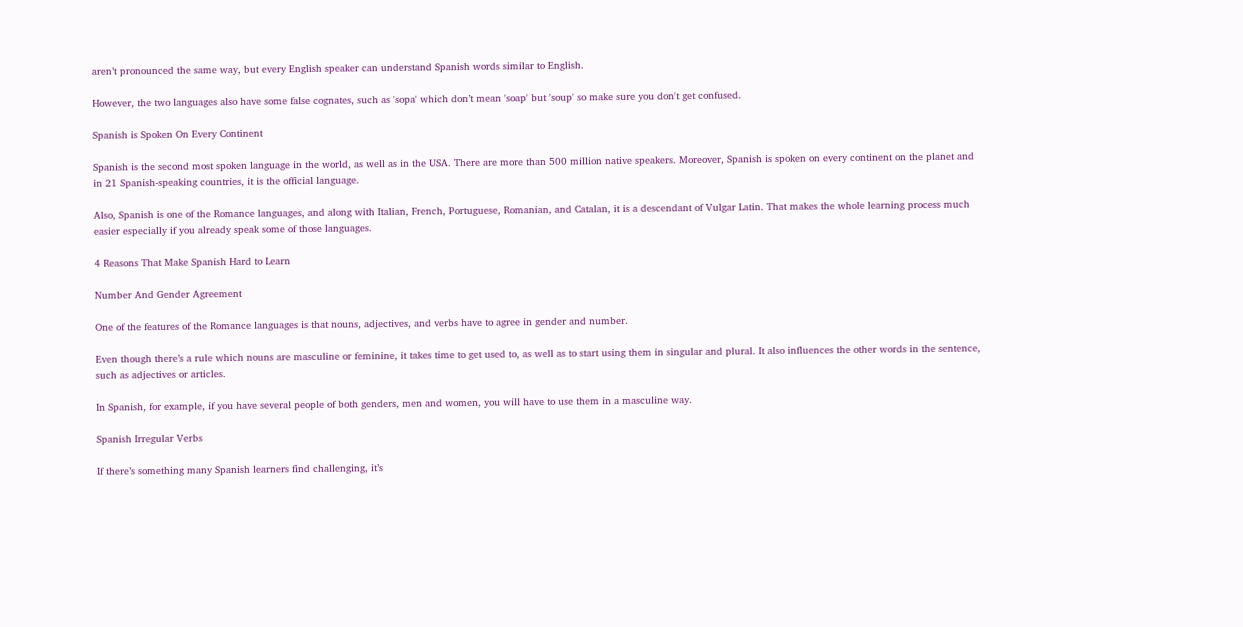aren’t pronounced the same way, but every English speaker can understand Spanish words similar to English.

However, the two languages also have some false cognates, such as 'sopa' which don’t mean 'soap' but 'soup' so make sure you don't get confused.

Spanish is Spoken On Every Continent

Spanish is the second most spoken language in the world, as well as in the USA. There are more than 500 million native speakers. Moreover, Spanish is spoken on every continent on the planet and in 21 Spanish-speaking countries, it is the official language.

Also, Spanish is one of the Romance languages, and along with Italian, French, Portuguese, Romanian, and Catalan, it is a descendant of Vulgar Latin. That makes the whole learning process much easier especially if you already speak some of those languages.

4 Reasons That Make Spanish Hard to Learn

Number And Gender Agreement

One of the features of the Romance languages is that nouns, adjectives, and verbs have to agree in gender and number.

Even though there’s a rule which nouns are masculine or feminine, it takes time to get used to, as well as to start using them in singular and plural. It also influences the other words in the sentence, such as adjectives or articles.

In Spanish, for example, if you have several people of both genders, men and women, you will have to use them in a masculine way.

Spanish Irregular Verbs

If there’s something many Spanish learners find challenging, it’s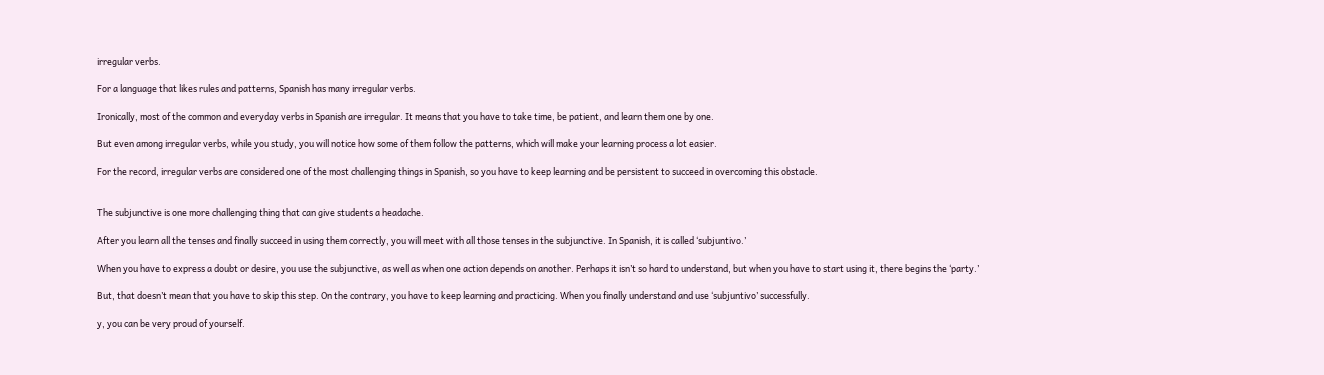irregular verbs.

For a language that likes rules and patterns, Spanish has many irregular verbs.

Ironically, most of the common and everyday verbs in Spanish are irregular. It means that you have to take time, be patient, and learn them one by one.

But even among irregular verbs, while you study, you will notice how some of them follow the patterns, which will make your learning process a lot easier.

For the record, irregular verbs are considered one of the most challenging things in Spanish, so you have to keep learning and be persistent to succeed in overcoming this obstacle.


The subjunctive is one more challenging thing that can give students a headache.

After you learn all the tenses and finally succeed in using them correctly, you will meet with all those tenses in the subjunctive. In Spanish, it is called ‘subjuntivo.’

When you have to express a doubt or desire, you use the subjunctive, as well as when one action depends on another. Perhaps it isn’t so hard to understand, but when you have to start using it, there begins the ‘party.’

But, that doesn’t mean that you have to skip this step. On the contrary, you have to keep learning and practicing. When you finally understand and use ‘subjuntivo’ successfully.

y, you can be very proud of yourself.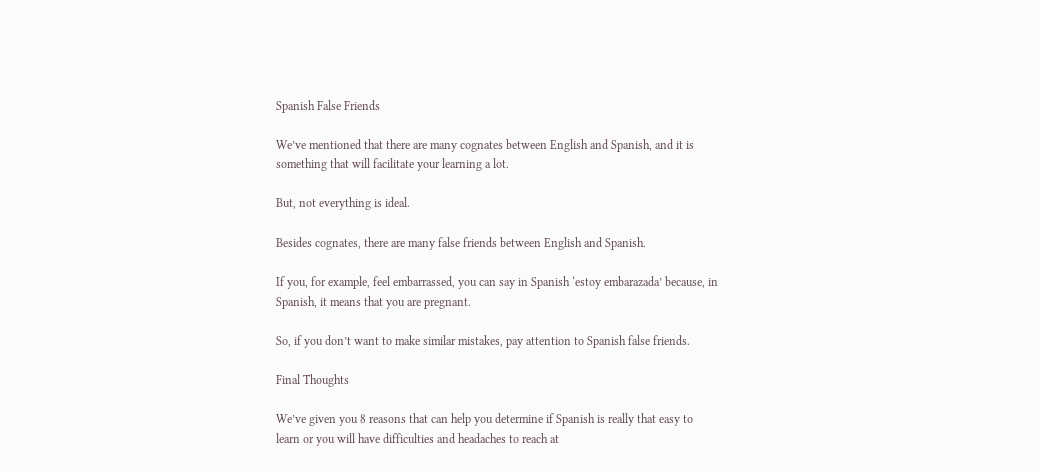Spanish False Friends

We’ve mentioned that there are many cognates between English and Spanish, and it is something that will facilitate your learning a lot.

But, not everything is ideal.

Besides cognates, there are many false friends between English and Spanish.

If you, for example, feel embarrassed, you can say in Spanish ‘estoy embarazada’ because, in Spanish, it means that you are pregnant.

So, if you don’t want to make similar mistakes, pay attention to Spanish false friends.

Final Thoughts

We’ve given you 8 reasons that can help you determine if Spanish is really that easy to learn or you will have difficulties and headaches to reach at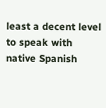least a decent level to speak with native Spanish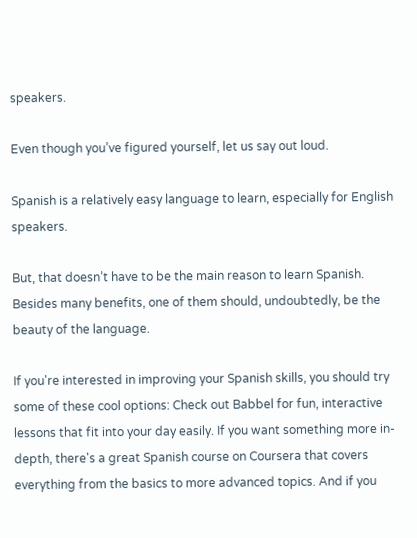speakers.

Even though you’ve figured yourself, let us say out loud.

Spanish is a relatively easy language to learn, especially for English speakers.

But, that doesn’t have to be the main reason to learn Spanish. Besides many benefits, one of them should, undoubtedly, be the beauty of the language.

If you're interested in improving your Spanish skills, you should try some of these cool options: Check out Babbel for fun, interactive lessons that fit into your day easily. If you want something more in-depth, there's a great Spanish course on Coursera that covers everything from the basics to more advanced topics. And if you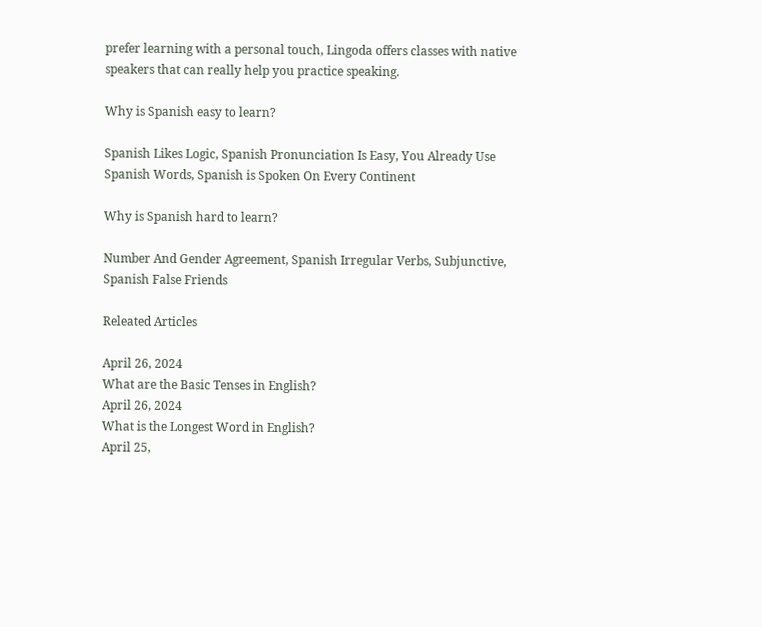prefer learning with a personal touch, Lingoda offers classes with native speakers that can really help you practice speaking.

Why is Spanish easy to learn?

Spanish Likes Logic, Spanish Pronunciation Is Easy, You Already Use Spanish Words, Spanish is Spoken On Every Continent

Why is Spanish hard to learn?

Number And Gender Agreement, Spanish Irregular Verbs, Subjunctive, Spanish False Friends

Releated Articles

April 26, 2024
What are the Basic Tenses in English?
April 26, 2024
What is the Longest Word in English?
April 25,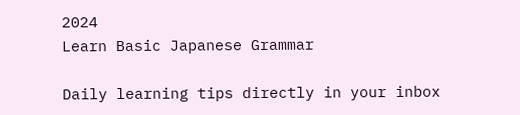2024
Learn Basic Japanese Grammar

Daily learning tips directly in your inbox